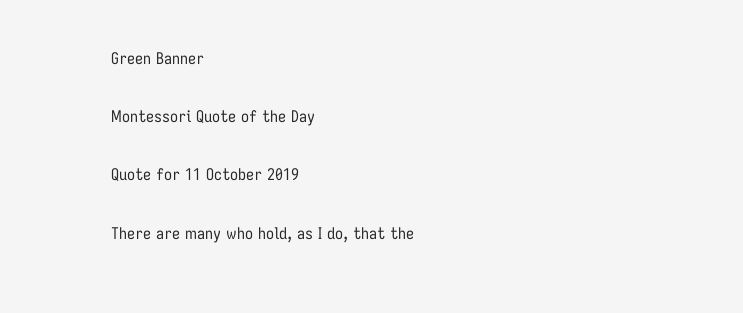Green Banner

Montessori Quote of the Day

Quote for 11 October 2019

There are many who hold, as I do, that the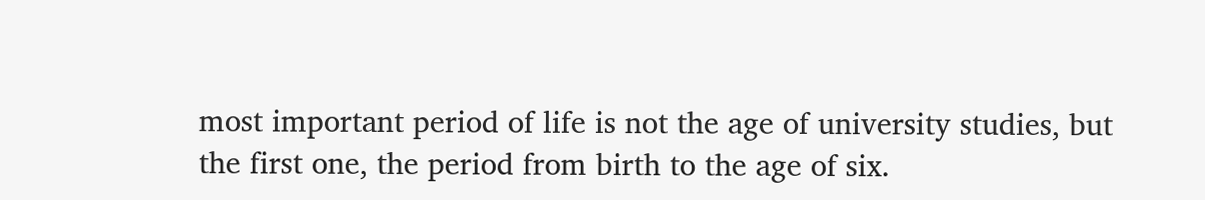most important period of life is not the age of university studies, but the first one, the period from birth to the age of six.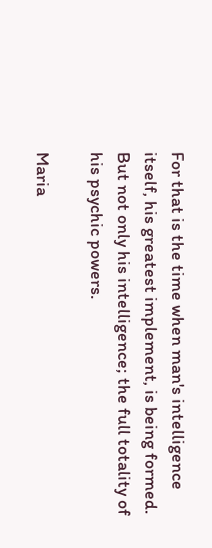For that is the time when man's intelligence itself, his greatest implement, is being formed. But not only his intelligence; the full totality of his psychic powers.

Maria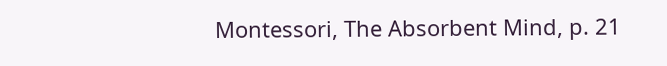Montessori, The Absorbent Mind, p. 21